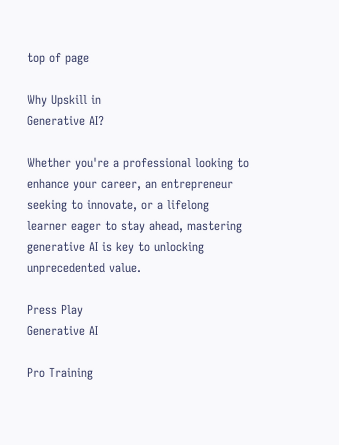top of page

Why Upskill in
Generative AI?

Whether you're a professional looking to enhance your career, an entrepreneur seeking to innovate, or a lifelong learner eager to stay ahead, mastering generative AI is key to unlocking unprecedented value.

Press Play
Generative AI

Pro Training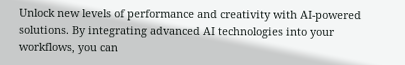Unlock new levels of performance and creativity with AI-powered solutions. By integrating advanced AI technologies into your workflows, you can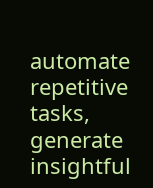automate repetitive tasks, generate insightful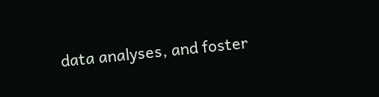data analyses, and foster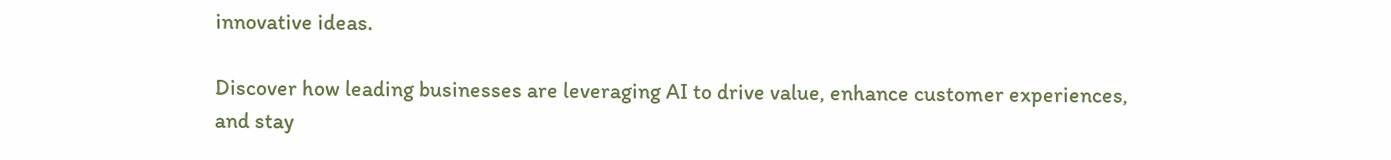innovative ideas.

Discover how leading businesses are leveraging AI to drive value, enhance customer experiences, and stay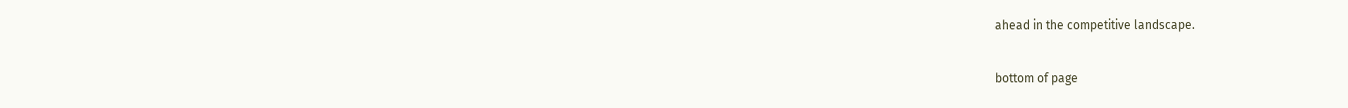ahead in the competitive landscape.

bottom of page